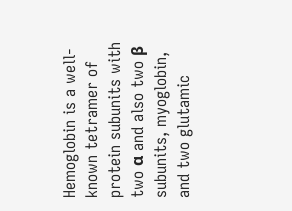Hemoglobin is a well-known tetramer of protein subunits with two α and also two β subunits, myoglobin, and two glutamic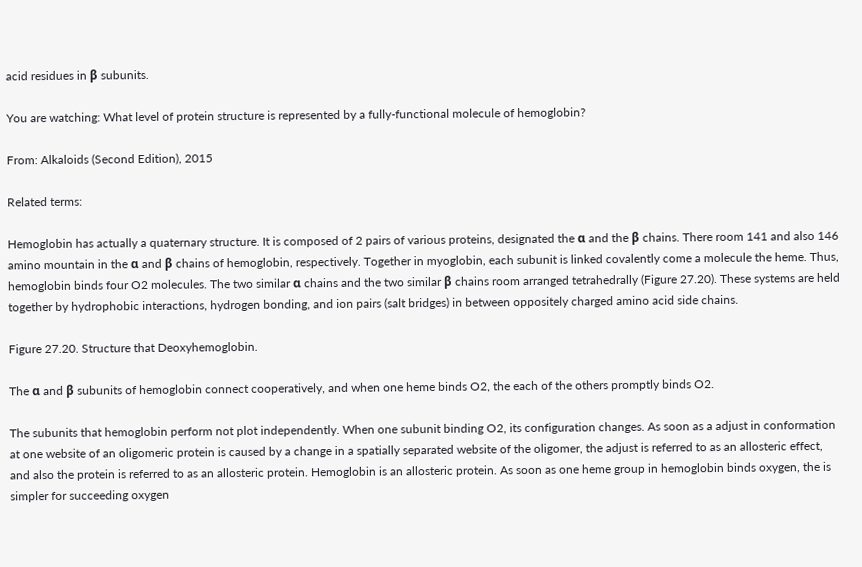acid residues in β subunits.

You are watching: What level of protein structure is represented by a fully-functional molecule of hemoglobin?

From: Alkaloids (Second Edition), 2015

Related terms:

Hemoglobin has actually a quaternary structure. It is composed of 2 pairs of various proteins, designated the α and the β chains. There room 141 and also 146 amino mountain in the α and β chains of hemoglobin, respectively. Together in myoglobin, each subunit is linked covalently come a molecule the heme. Thus, hemoglobin binds four O2 molecules. The two similar α chains and the two similar β chains room arranged tetrahedrally (Figure 27.20). These systems are held together by hydrophobic interactions, hydrogen bonding, and ion pairs (salt bridges) in between oppositely charged amino acid side chains.

Figure 27.20. Structure that Deoxyhemoglobin.

The α and β subunits of hemoglobin connect cooperatively, and when one heme binds O2, the each of the others promptly binds O2.

The subunits that hemoglobin perform not plot independently. When one subunit binding O2, its configuration changes. As soon as a adjust in conformation at one website of an oligomeric protein is caused by a change in a spatially separated website of the oligomer, the adjust is referred to as an allosteric effect, and also the protein is referred to as an allosteric protein. Hemoglobin is an allosteric protein. As soon as one heme group in hemoglobin binds oxygen, the is simpler for succeeding oxygen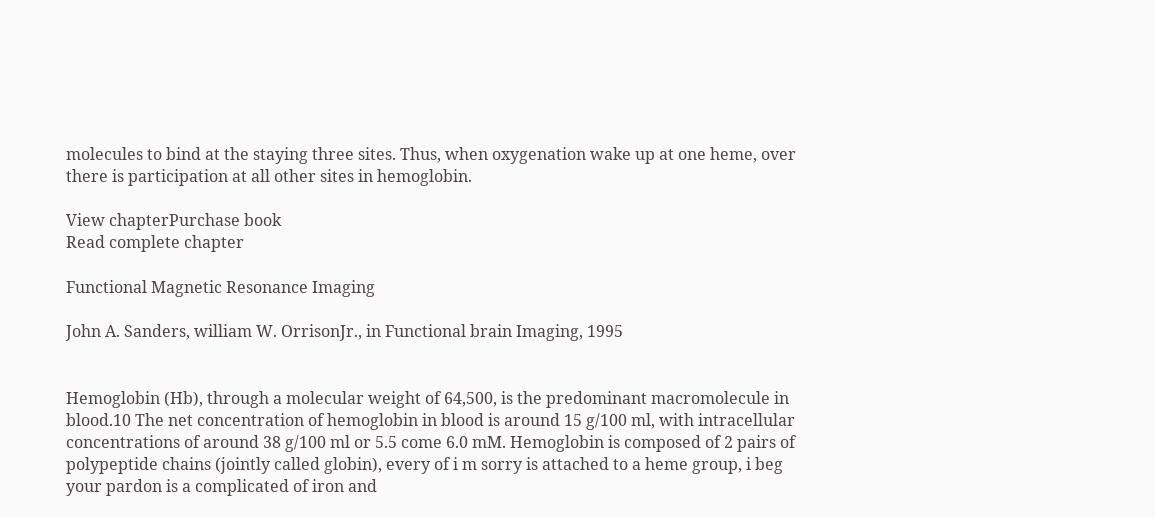molecules to bind at the staying three sites. Thus, when oxygenation wake up at one heme, over there is participation at all other sites in hemoglobin.

View chapterPurchase book
Read complete chapter

Functional Magnetic Resonance Imaging

John A. Sanders, william W. OrrisonJr., in Functional brain Imaging, 1995


Hemoglobin (Hb), through a molecular weight of 64,500, is the predominant macromolecule in blood.10 The net concentration of hemoglobin in blood is around 15 g/100 ml, with intracellular concentrations of around 38 g/100 ml or 5.5 come 6.0 mM. Hemoglobin is composed of 2 pairs of polypeptide chains (jointly called globin), every of i m sorry is attached to a heme group, i beg your pardon is a complicated of iron and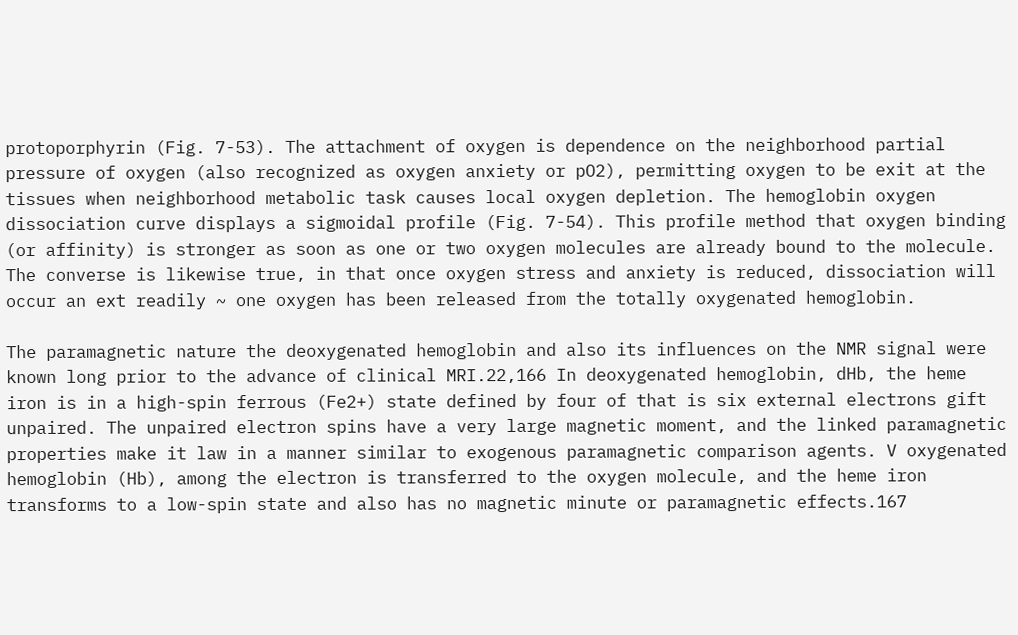protoporphyrin (Fig. 7-53). The attachment of oxygen is dependence on the neighborhood partial pressure of oxygen (also recognized as oxygen anxiety or pO2), permitting oxygen to be exit at the tissues when neighborhood metabolic task causes local oxygen depletion. The hemoglobin oxygen dissociation curve displays a sigmoidal profile (Fig. 7-54). This profile method that oxygen binding (or affinity) is stronger as soon as one or two oxygen molecules are already bound to the molecule. The converse is likewise true, in that once oxygen stress and anxiety is reduced, dissociation will occur an ext readily ~ one oxygen has been released from the totally oxygenated hemoglobin.

The paramagnetic nature the deoxygenated hemoglobin and also its influences on the NMR signal were known long prior to the advance of clinical MRI.22,166 In deoxygenated hemoglobin, dHb, the heme iron is in a high-spin ferrous (Fe2+) state defined by four of that is six external electrons gift unpaired. The unpaired electron spins have a very large magnetic moment, and the linked paramagnetic properties make it law in a manner similar to exogenous paramagnetic comparison agents. V oxygenated hemoglobin (Hb), among the electron is transferred to the oxygen molecule, and the heme iron transforms to a low-spin state and also has no magnetic minute or paramagnetic effects.167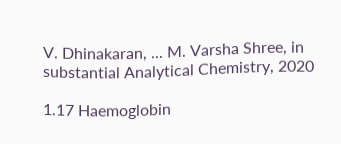V. Dhinakaran, ... M. Varsha Shree, in substantial Analytical Chemistry, 2020

1.17 Haemoglobin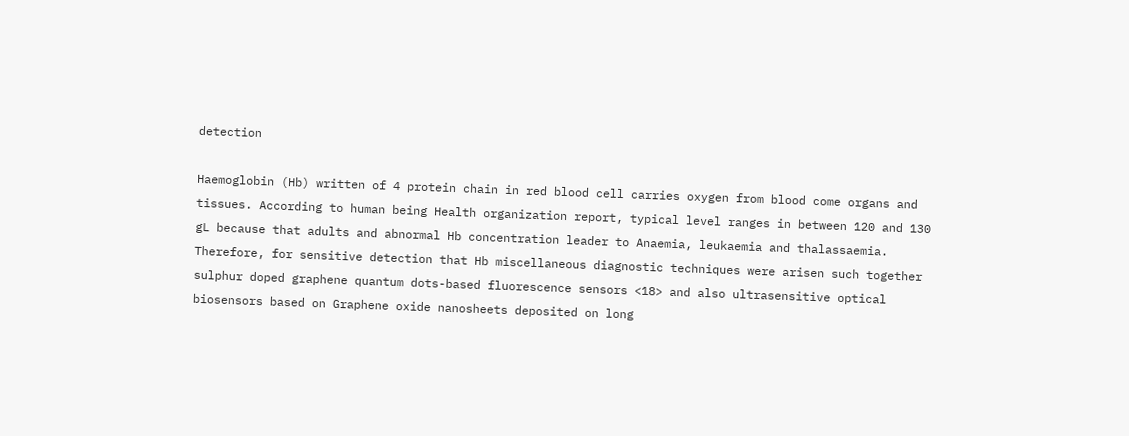detection

Haemoglobin (Hb) written of 4 protein chain in red blood cell carries oxygen from blood come organs and tissues. According to human being Health organization report, typical level ranges in between 120 and 130 gL because that adults and abnormal Hb concentration leader to Anaemia, leukaemia and thalassaemia. Therefore, for sensitive detection that Hb miscellaneous diagnostic techniques were arisen such together sulphur doped graphene quantum dots-based fluorescence sensors <18> and also ultrasensitive optical biosensors based on Graphene oxide nanosheets deposited on long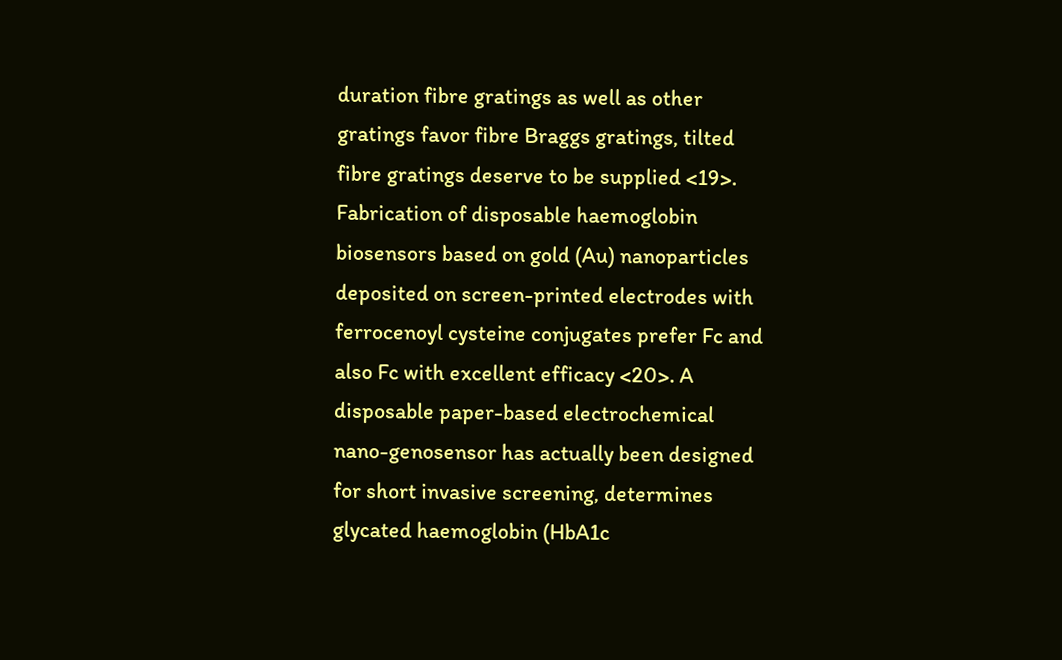duration fibre gratings as well as other gratings favor fibre Braggs gratings, tilted fibre gratings deserve to be supplied <19>. Fabrication of disposable haemoglobin biosensors based on gold (Au) nanoparticles deposited on screen-printed electrodes with ferrocenoyl cysteine conjugates prefer Fc and also Fc with excellent efficacy <20>. A disposable paper-based electrochemical nano-genosensor has actually been designed for short invasive screening, determines glycated haemoglobin (HbA1c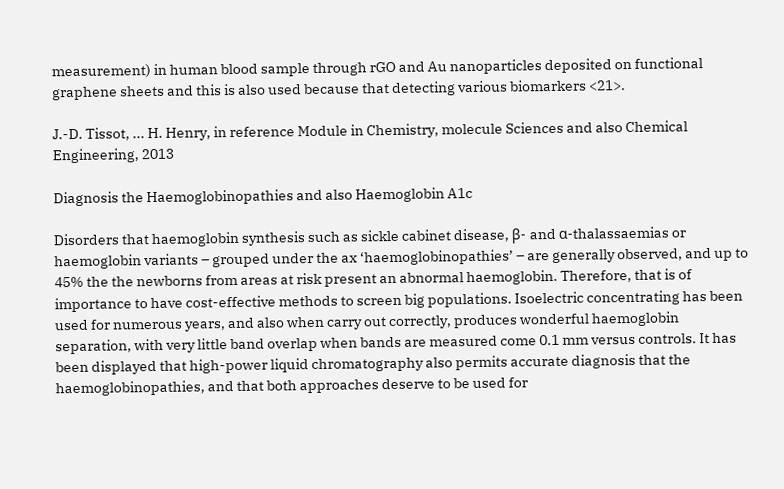measurement) in human blood sample through rGO and Au nanoparticles deposited on functional graphene sheets and this is also used because that detecting various biomarkers <21>.

J.-D. Tissot, ... H. Henry, in reference Module in Chemistry, molecule Sciences and also Chemical Engineering, 2013

Diagnosis the Haemoglobinopathies and also Haemoglobin A1c

Disorders that haemoglobin synthesis such as sickle cabinet disease, β- and α-thalassaemias or haemoglobin variants – grouped under the ax ‘haemoglobinopathies’ – are generally observed, and up to 45% the the newborns from areas at risk present an abnormal haemoglobin. Therefore, that is of importance to have cost-effective methods to screen big populations. Isoelectric concentrating has been used for numerous years, and also when carry out correctly, produces wonderful haemoglobin separation, with very little band overlap when bands are measured come 0.1 mm versus controls. It has been displayed that high-power liquid chromatography also permits accurate diagnosis that the haemoglobinopathies, and that both approaches deserve to be used for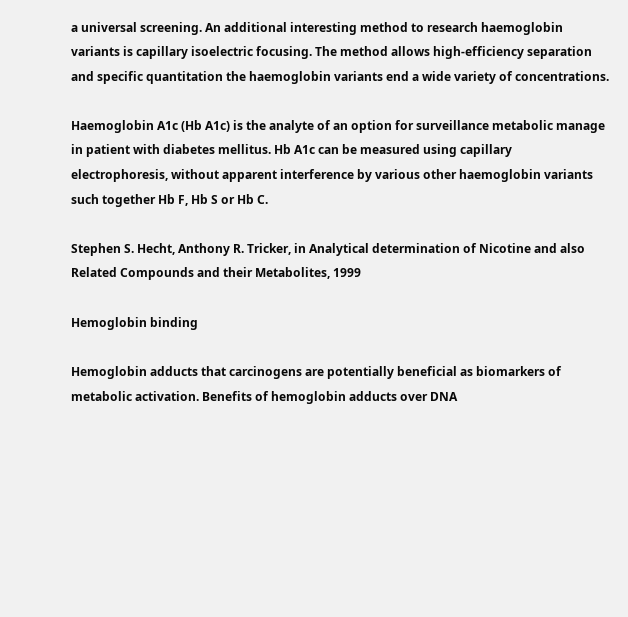a universal screening. An additional interesting method to research haemoglobin variants is capillary isoelectric focusing. The method allows high-efficiency separation and specific quantitation the haemoglobin variants end a wide variety of concentrations.

Haemoglobin A1c (Hb A1c) is the analyte of an option for surveillance metabolic manage in patient with diabetes mellitus. Hb A1c can be measured using capillary electrophoresis, without apparent interference by various other haemoglobin variants such together Hb F, Hb S or Hb C.

Stephen S. Hecht, Anthony R. Tricker, in Analytical determination of Nicotine and also Related Compounds and their Metabolites, 1999

Hemoglobin binding

Hemoglobin adducts that carcinogens are potentially beneficial as biomarkers of metabolic activation. Benefits of hemoglobin adducts over DNA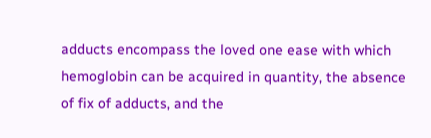adducts encompass the loved one ease with which hemoglobin can be acquired in quantity, the absence of fix of adducts, and the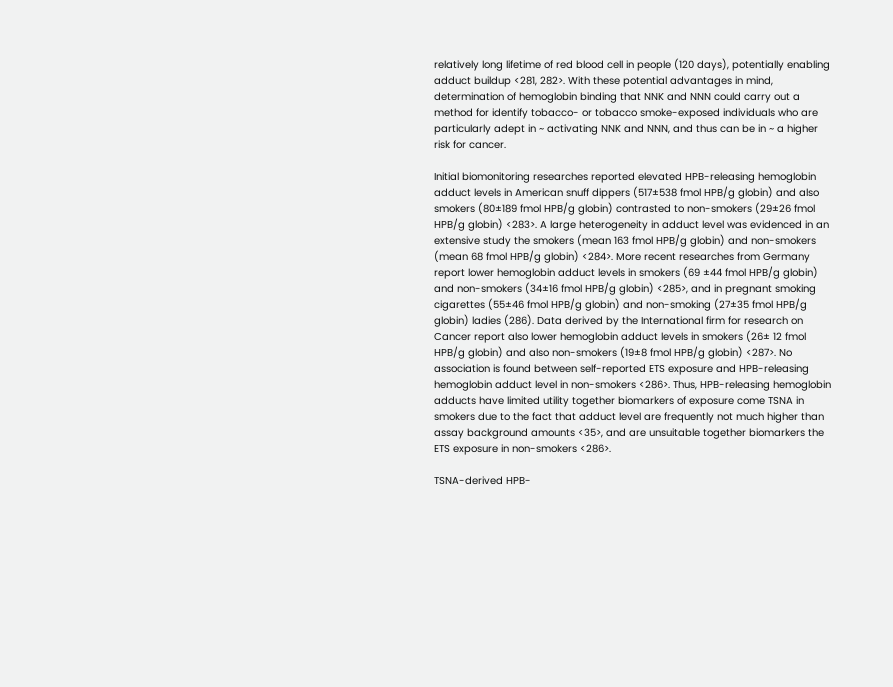relatively long lifetime of red blood cell in people (120 days), potentially enabling adduct buildup <281, 282>. With these potential advantages in mind, determination of hemoglobin binding that NNK and NNN could carry out a method for identify tobacco- or tobacco smoke-exposed individuals who are particularly adept in ~ activating NNK and NNN, and thus can be in ~ a higher risk for cancer.

Initial biomonitoring researches reported elevated HPB-releasing hemoglobin adduct levels in American snuff dippers (517±538 fmol HPB/g globin) and also smokers (80±189 fmol HPB/g globin) contrasted to non-smokers (29±26 fmol HPB/g globin) <283>. A large heterogeneity in adduct level was evidenced in an extensive study the smokers (mean 163 fmol HPB/g globin) and non-smokers (mean 68 fmol HPB/g globin) <284>. More recent researches from Germany report lower hemoglobin adduct levels in smokers (69 ±44 fmol HPB/g globin) and non-smokers (34±16 fmol HPB/g globin) <285>, and in pregnant smoking cigarettes (55±46 fmol HPB/g globin) and non-smoking (27±35 fmol HPB/g globin) ladies (286). Data derived by the International firm for research on Cancer report also lower hemoglobin adduct levels in smokers (26± 12 fmol HPB/g globin) and also non-smokers (19±8 fmol HPB/g globin) <287>. No association is found between self-reported ETS exposure and HPB-releasing hemoglobin adduct level in non-smokers <286>. Thus, HPB-releasing hemoglobin adducts have limited utility together biomarkers of exposure come TSNA in smokers due to the fact that adduct level are frequently not much higher than assay background amounts <35>, and are unsuitable together biomarkers the ETS exposure in non-smokers <286>.

TSNA-derived HPB-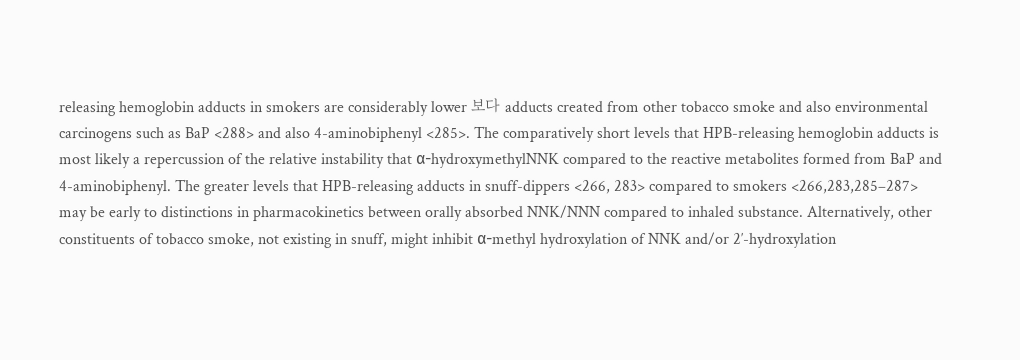releasing hemoglobin adducts in smokers are considerably lower 보다 adducts created from other tobacco smoke and also environmental carcinogens such as BaP <288> and also 4-aminobiphenyl <285>. The comparatively short levels that HPB-releasing hemoglobin adducts is most likely a repercussion of the relative instability that α-hydroxymethylNNK compared to the reactive metabolites formed from BaP and 4-aminobiphenyl. The greater levels that HPB-releasing adducts in snuff-dippers <266, 283> compared to smokers <266,283,285–287> may be early to distinctions in pharmacokinetics between orally absorbed NNK/NNN compared to inhaled substance. Alternatively, other constituents of tobacco smoke, not existing in snuff, might inhibit α-methyl hydroxylation of NNK and/or 2′-hydroxylation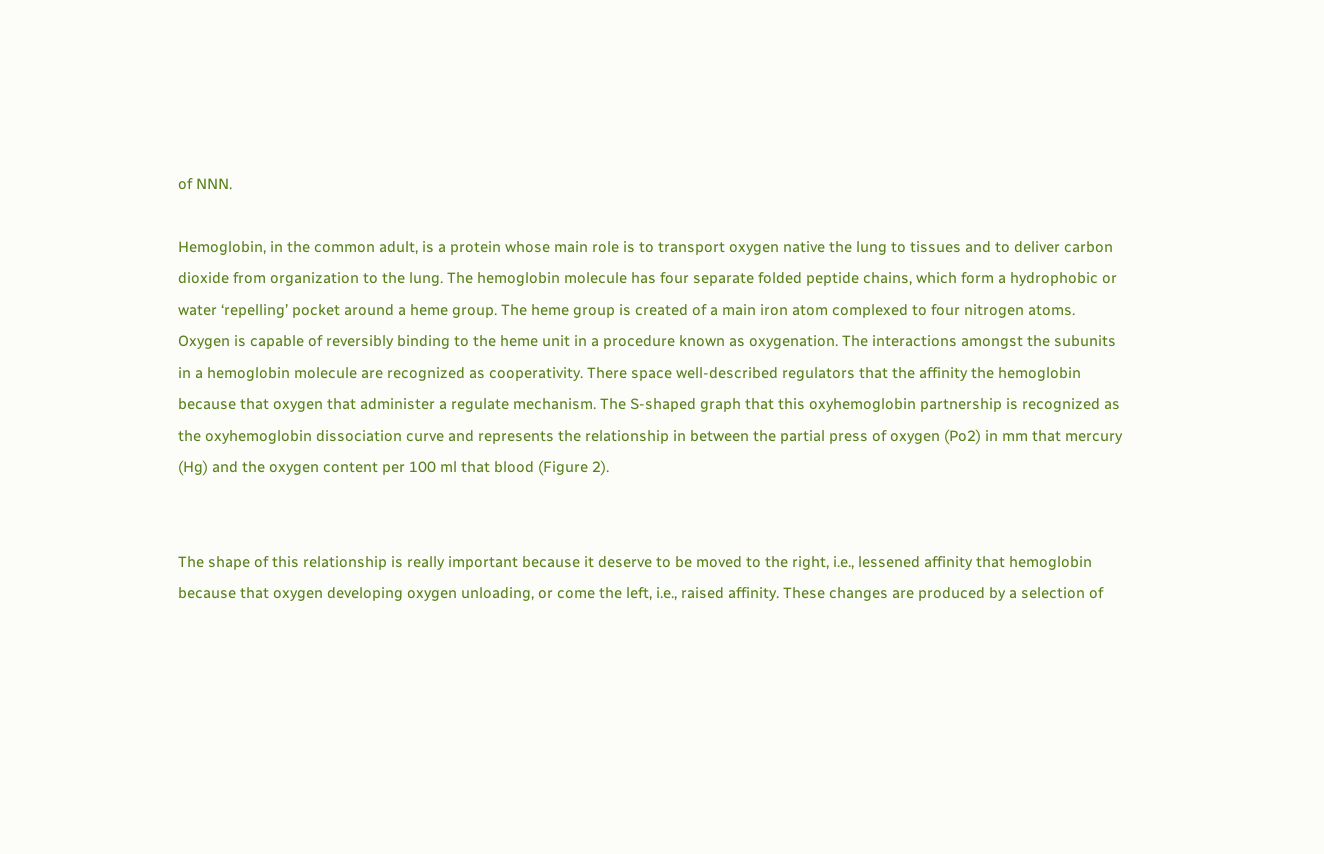of NNN.

Hemoglobin, in the common adult, is a protein whose main role is to transport oxygen native the lung to tissues and to deliver carbon dioxide from organization to the lung. The hemoglobin molecule has four separate folded peptide chains, which form a hydrophobic or water ‘repelling’ pocket around a heme group. The heme group is created of a main iron atom complexed to four nitrogen atoms. Oxygen is capable of reversibly binding to the heme unit in a procedure known as oxygenation. The interactions amongst the subunits in a hemoglobin molecule are recognized as cooperativity. There space well-described regulators that the affinity the hemoglobin because that oxygen that administer a regulate mechanism. The S-shaped graph that this oxyhemoglobin partnership is recognized as the oxyhemoglobin dissociation curve and represents the relationship in between the partial press of oxygen (Po2) in mm that mercury (Hg) and the oxygen content per 100 ml that blood (Figure 2).


The shape of this relationship is really important because it deserve to be moved to the right, i.e., lessened affinity that hemoglobin because that oxygen developing oxygen unloading, or come the left, i.e., raised affinity. These changes are produced by a selection of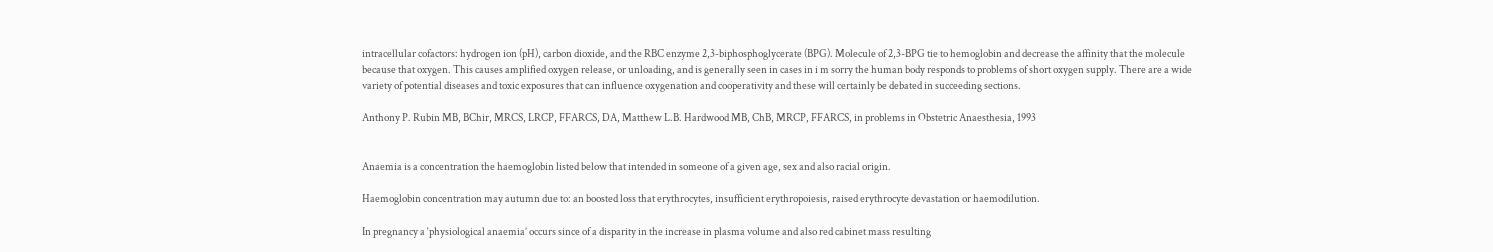intracellular cofactors: hydrogen ion (pH), carbon dioxide, and the RBC enzyme 2,3-biphosphoglycerate (BPG). Molecule of 2,3-BPG tie to hemoglobin and decrease the affinity that the molecule because that oxygen. This causes amplified oxygen release, or unloading, and is generally seen in cases in i m sorry the human body responds to problems of short oxygen supply. There are a wide variety of potential diseases and toxic exposures that can influence oxygenation and cooperativity and these will certainly be debated in succeeding sections.

Anthony P. Rubin MB, BChir, MRCS, LRCP, FFARCS, DA, Matthew L.B. Hardwood MB, ChB, MRCP, FFARCS, in problems in Obstetric Anaesthesia, 1993


Anaemia is a concentration the haemoglobin listed below that intended in someone of a given age, sex and also racial origin.

Haemoglobin concentration may autumn due to: an boosted loss that erythrocytes, insufficient erythropoiesis, raised erythrocyte devastation or haemodilution.

In pregnancy a ‘physiological anaemia’ occurs since of a disparity in the increase in plasma volume and also red cabinet mass resulting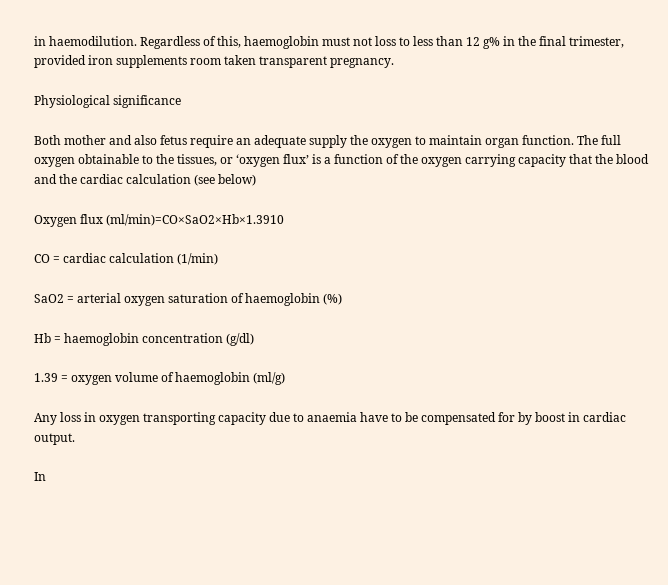in haemodilution. Regardless of this, haemoglobin must not loss to less than 12 g% in the final trimester, provided iron supplements room taken transparent pregnancy.

Physiological significance

Both mother and also fetus require an adequate supply the oxygen to maintain organ function. The full oxygen obtainable to the tissues, or ‘oxygen flux’ is a function of the oxygen carrying capacity that the blood and the cardiac calculation (see below)

Oxygen flux (ml/min)=CO×SaO2×Hb×1.3910

CO = cardiac calculation (1/min)

SaO2 = arterial oxygen saturation of haemoglobin (%)

Hb = haemoglobin concentration (g/dl)

1.39 = oxygen volume of haemoglobin (ml/g)

Any loss in oxygen transporting capacity due to anaemia have to be compensated for by boost in cardiac output.

In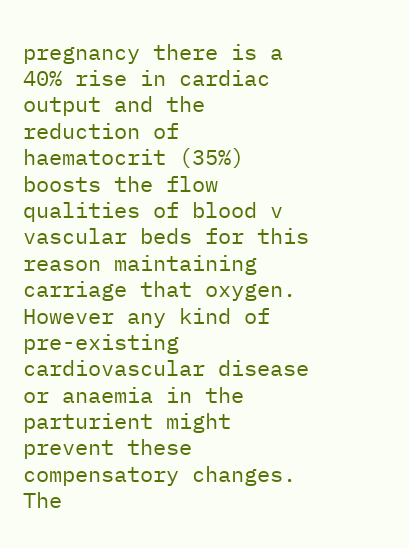pregnancy there is a 40% rise in cardiac output and the reduction of haematocrit (35%) boosts the flow qualities of blood v vascular beds for this reason maintaining carriage that oxygen. However any kind of pre-existing cardiovascular disease or anaemia in the parturient might prevent these compensatory changes. The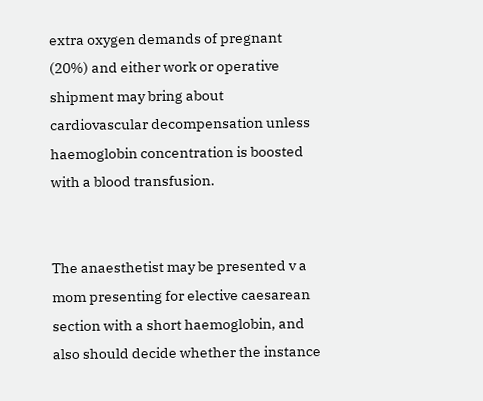extra oxygen demands of pregnant (20%) and either work or operative shipment may bring about cardiovascular decompensation unless haemoglobin concentration is boosted with a blood transfusion.


The anaesthetist may be presented v a mom presenting for elective caesarean section with a short haemoglobin, and also should decide whether the instance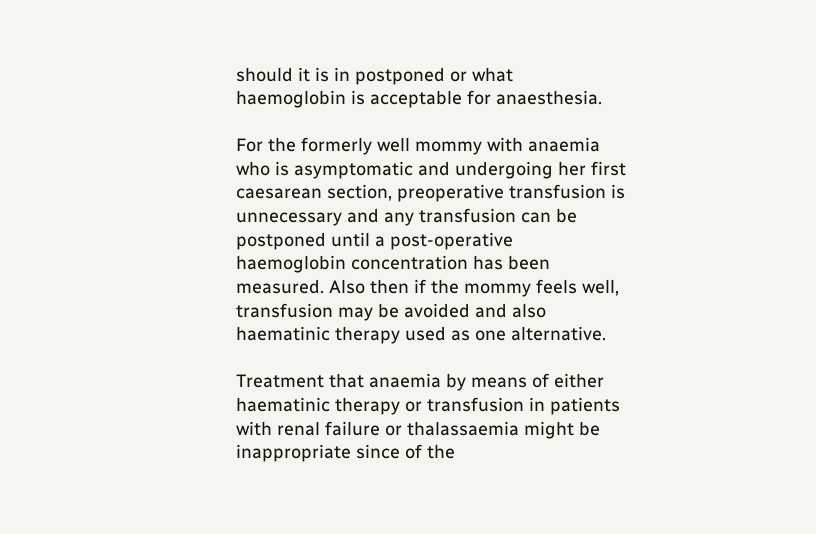should it is in postponed or what haemoglobin is acceptable for anaesthesia.

For the formerly well mommy with anaemia who is asymptomatic and undergoing her first caesarean section, preoperative transfusion is unnecessary and any transfusion can be postponed until a post-operative haemoglobin concentration has been measured. Also then if the mommy feels well, transfusion may be avoided and also haematinic therapy used as one alternative.

Treatment that anaemia by means of either haematinic therapy or transfusion in patients with renal failure or thalassaemia might be inappropriate since of the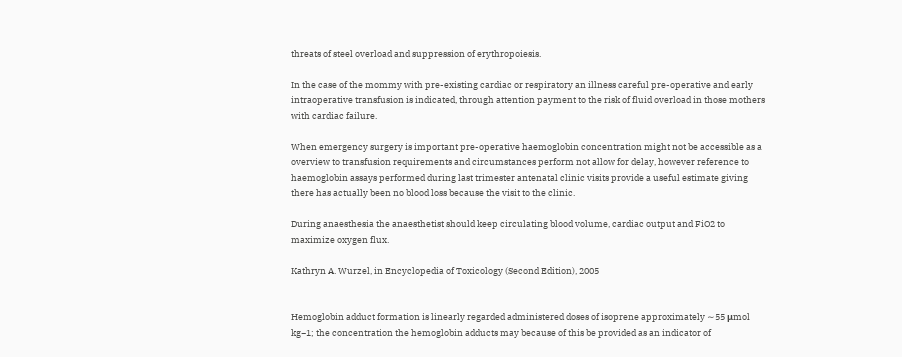threats of steel overload and suppression of erythropoiesis.

In the case of the mommy with pre-existing cardiac or respiratory an illness careful pre-operative and early intraoperative transfusion is indicated, through attention payment to the risk of fluid overload in those mothers with cardiac failure.

When emergency surgery is important pre-operative haemoglobin concentration might not be accessible as a overview to transfusion requirements and circumstances perform not allow for delay, however reference to haemoglobin assays performed during last trimester antenatal clinic visits provide a useful estimate giving there has actually been no blood loss because the visit to the clinic.

During anaesthesia the anaesthetist should keep circulating blood volume, cardiac output and FiO2 to maximize oxygen flux.

Kathryn A. Wurzel, in Encyclopedia of Toxicology (Second Edition), 2005


Hemoglobin adduct formation is linearly regarded administered doses of isoprene approximately ∼55 μmol kg−1; the concentration the hemoglobin adducts may because of this be provided as an indicator of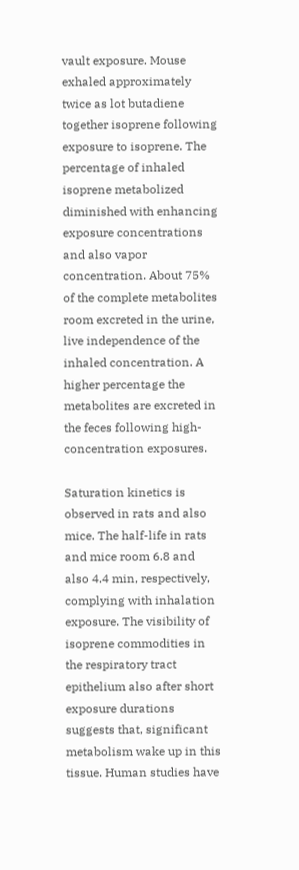vault exposure. Mouse exhaled approximately twice as lot butadiene together isoprene following exposure to isoprene. The percentage of inhaled isoprene metabolized diminished with enhancing exposure concentrations and also vapor concentration. About 75% of the complete metabolites room excreted in the urine, live independence of the inhaled concentration. A higher percentage the metabolites are excreted in the feces following high-concentration exposures.

Saturation kinetics is observed in rats and also mice. The half-life in rats and mice room 6.8 and also 4.4 min, respectively, complying with inhalation exposure. The visibility of isoprene commodities in the respiratory tract epithelium also after short exposure durations suggests that, significant metabolism wake up in this tissue. Human studies have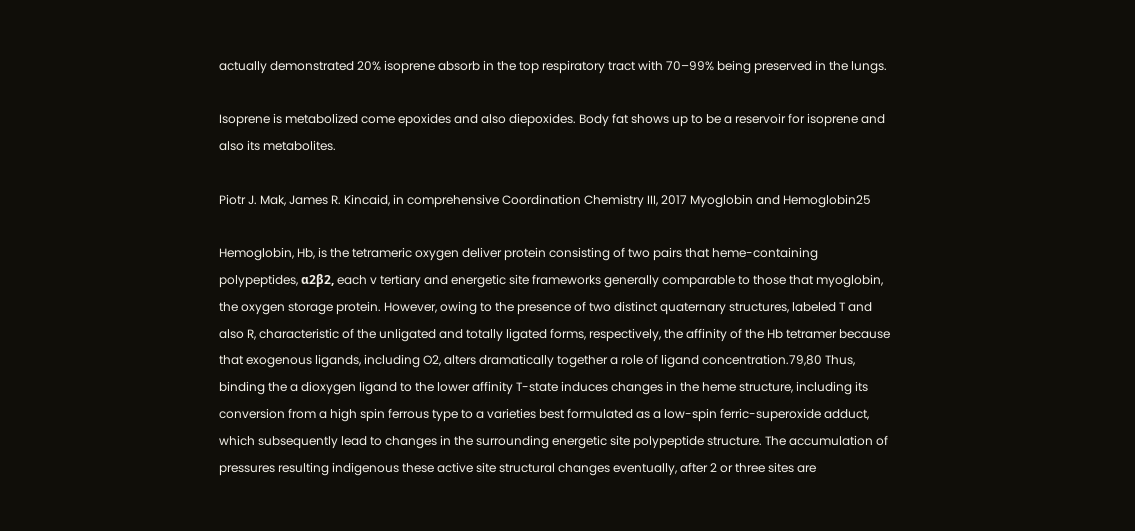actually demonstrated 20% isoprene absorb in the top respiratory tract with 70–99% being preserved in the lungs.

Isoprene is metabolized come epoxides and also diepoxides. Body fat shows up to be a reservoir for isoprene and also its metabolites.

Piotr J. Mak, James R. Kincaid, in comprehensive Coordination Chemistry III, 2017 Myoglobin and Hemoglobin25

Hemoglobin, Hb, is the tetrameric oxygen deliver protein consisting of two pairs that heme-containing polypeptides, α2β2, each v tertiary and energetic site frameworks generally comparable to those that myoglobin, the oxygen storage protein. However, owing to the presence of two distinct quaternary structures, labeled T and also R, characteristic of the unligated and totally ligated forms, respectively, the affinity of the Hb tetramer because that exogenous ligands, including O2, alters dramatically together a role of ligand concentration.79,80 Thus, binding the a dioxygen ligand to the lower affinity T-state induces changes in the heme structure, including its conversion from a high spin ferrous type to a varieties best formulated as a low-spin ferric-superoxide adduct, which subsequently lead to changes in the surrounding energetic site polypeptide structure. The accumulation of pressures resulting indigenous these active site structural changes eventually, after 2 or three sites are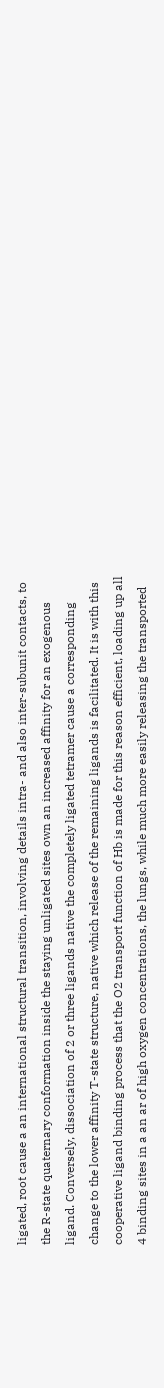ligated, root cause a an international structural transition, involving details intra- and also inter-subunit contacts, to the R-state quaternary conformation inside the staying unligated sites own an increased affinity for an exogenous ligand. Conversely, dissociation of 2 or three ligands native the completely ligated tetramer cause a corresponding change to the lower affinity T-state structure, native which release of the remaining ligands is facilitated. It is with this cooperative ligand binding process that the O2 transport function of Hb is made for this reason efficient, loading up all 4 binding sites in a an ar of high oxygen concentrations, the lungs, while much more easily releasing the transported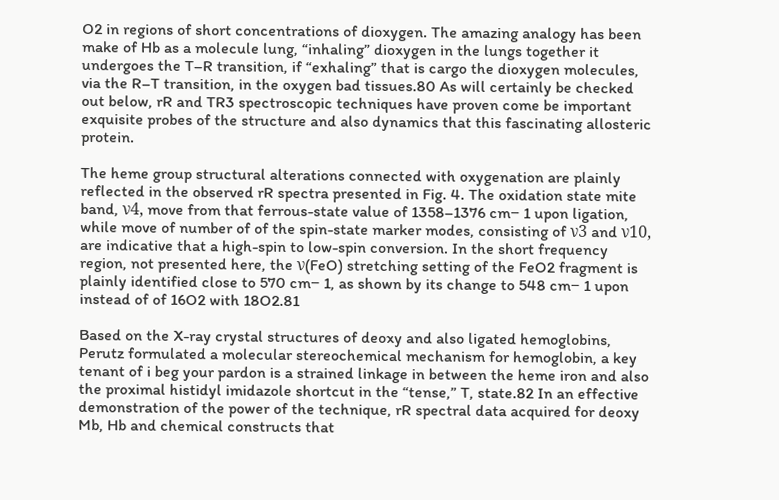O2 in regions of short concentrations of dioxygen. The amazing analogy has been make of Hb as a molecule lung, “inhaling” dioxygen in the lungs together it undergoes the T–R transition, if “exhaling” that is cargo the dioxygen molecules, via the R–T transition, in the oxygen bad tissues.80 As will certainly be checked out below, rR and TR3 spectroscopic techniques have proven come be important exquisite probes of the structure and also dynamics that this fascinating allosteric protein.

The heme group structural alterations connected with oxygenation are plainly reflected in the observed rR spectra presented in Fig. 4. The oxidation state mite band, ν4, move from that ferrous-state value of 1358–1376 cm− 1 upon ligation, while move of number of of the spin-state marker modes, consisting of ν3 and ν10, are indicative that a high-spin to low-spin conversion. In the short frequency region, not presented here, the ν(FeO) stretching setting of the FeO2 fragment is plainly identified close to 570 cm− 1, as shown by its change to 548 cm− 1 upon instead of of 16O2 with 18O2.81

Based on the X-ray crystal structures of deoxy and also ligated hemoglobins, Perutz formulated a molecular stereochemical mechanism for hemoglobin, a key tenant of i beg your pardon is a strained linkage in between the heme iron and also the proximal histidyl imidazole shortcut in the “tense,” T, state.82 In an effective demonstration of the power of the technique, rR spectral data acquired for deoxy Mb, Hb and chemical constructs that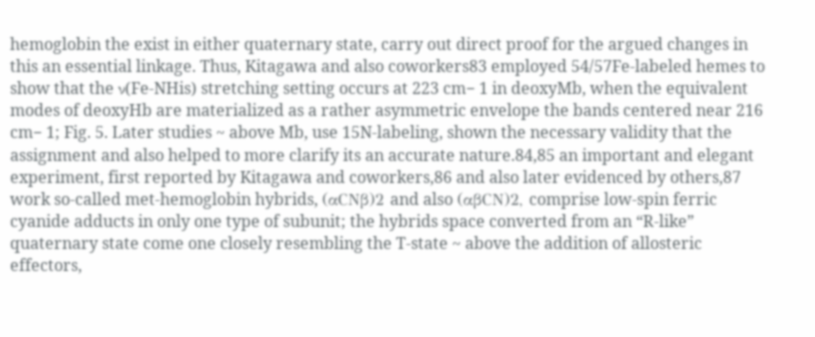hemoglobin the exist in either quaternary state, carry out direct proof for the argued changes in this an essential linkage. Thus, Kitagawa and also coworkers83 employed 54/57Fe-labeled hemes to show that the ν(Fe-NHis) stretching setting occurs at 223 cm− 1 in deoxyMb, when the equivalent modes of deoxyHb are materialized as a rather asymmetric envelope the bands centered near 216 cm− 1; Fig. 5. Later studies ~ above Mb, use 15N-labeling, shown the necessary validity that the assignment and also helped to more clarify its an accurate nature.84,85 an important and elegant experiment, first reported by Kitagawa and coworkers,86 and also later evidenced by others,87 work so-called met-hemoglobin hybrids, (αCNβ)2 and also (αβCN)2, comprise low-spin ferric cyanide adducts in only one type of subunit; the hybrids space converted from an “R-like” quaternary state come one closely resembling the T-state ~ above the addition of allosteric effectors,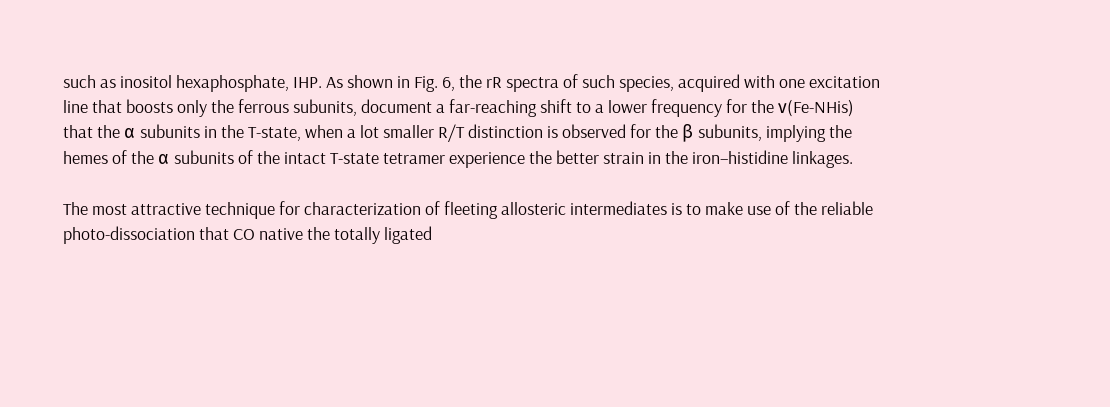such as inositol hexaphosphate, IHP. As shown in Fig. 6, the rR spectra of such species, acquired with one excitation line that boosts only the ferrous subunits, document a far-reaching shift to a lower frequency for the ν(Fe-NHis) that the α subunits in the T-state, when a lot smaller R/T distinction is observed for the β subunits, implying the hemes of the α subunits of the intact T-state tetramer experience the better strain in the iron–histidine linkages.

The most attractive technique for characterization of fleeting allosteric intermediates is to make use of the reliable photo-dissociation that CO native the totally ligated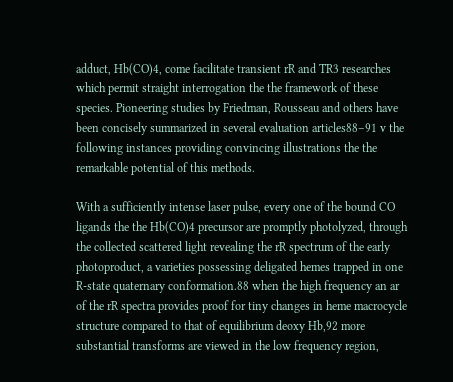adduct, Hb(CO)4, come facilitate transient rR and TR3 researches which permit straight interrogation the the framework of these species. Pioneering studies by Friedman, Rousseau and others have been concisely summarized in several evaluation articles88–91 v the following instances providing convincing illustrations the the remarkable potential of this methods.

With a sufficiently intense laser pulse, every one of the bound CO ligands the the Hb(CO)4 precursor are promptly photolyzed, through the collected scattered light revealing the rR spectrum of the early photoproduct, a varieties possessing deligated hemes trapped in one R-state quaternary conformation.88 when the high frequency an ar of the rR spectra provides proof for tiny changes in heme macrocycle structure compared to that of equilibrium deoxy Hb,92 more substantial transforms are viewed in the low frequency region,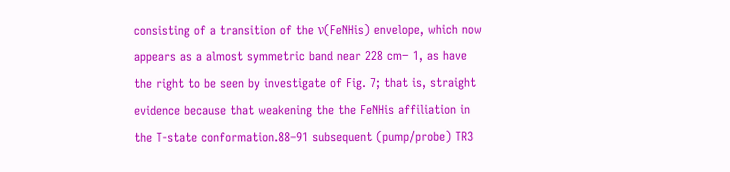consisting of a transition of the ν(FeNHis) envelope, which now appears as a almost symmetric band near 228 cm− 1, as have the right to be seen by investigate of Fig. 7; that is, straight evidence because that weakening the the FeNHis affiliation in the T-state conformation.88–91 subsequent (pump/probe) TR3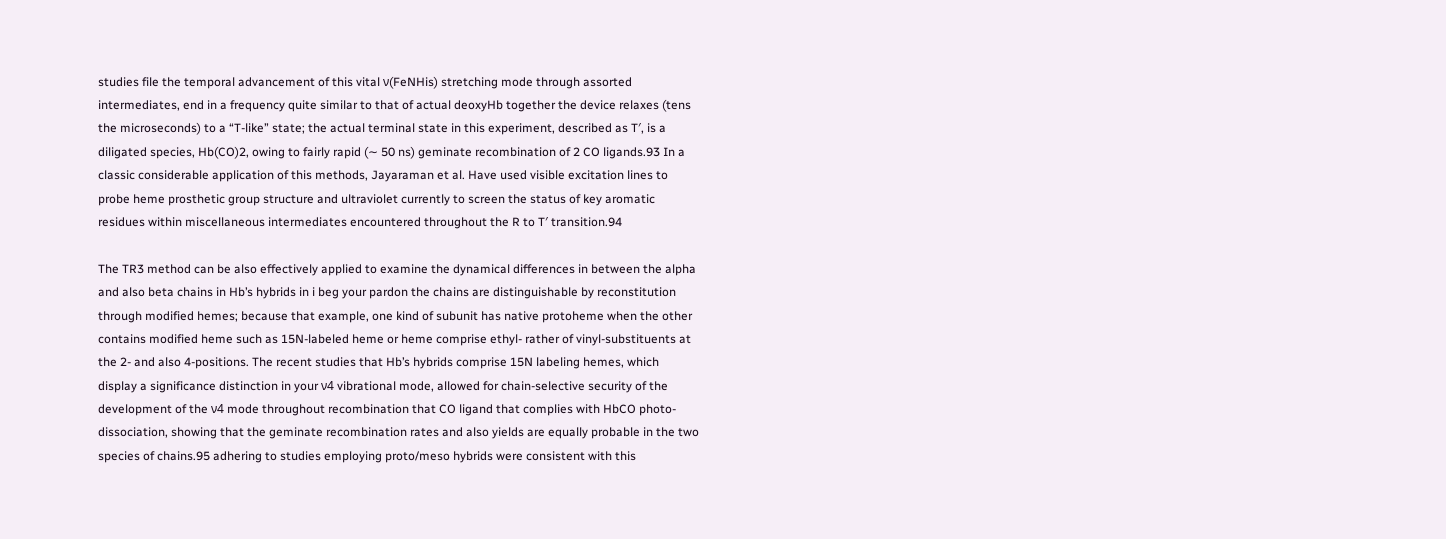studies file the temporal advancement of this vital ν(FeNHis) stretching mode through assorted intermediates, end in a frequency quite similar to that of actual deoxyHb together the device relaxes (tens the microseconds) to a “T-like” state; the actual terminal state in this experiment, described as T′, is a diligated species, Hb(CO)2, owing to fairly rapid (∼ 50 ns) geminate recombination of 2 CO ligands.93 In a classic considerable application of this methods, Jayaraman et al. Have used visible excitation lines to probe heme prosthetic group structure and ultraviolet currently to screen the status of key aromatic residues within miscellaneous intermediates encountered throughout the R to T′ transition.94

The TR3 method can be also effectively applied to examine the dynamical differences in between the alpha and also beta chains in Hb’s hybrids in i beg your pardon the chains are distinguishable by reconstitution through modified hemes; because that example, one kind of subunit has native protoheme when the other contains modified heme such as 15N-labeled heme or heme comprise ethyl- rather of vinyl-substituents at the 2- and also 4-positions. The recent studies that Hb’s hybrids comprise 15N labeling hemes, which display a significance distinction in your ν4 vibrational mode, allowed for chain-selective security of the development of the ν4 mode throughout recombination that CO ligand that complies with HbCO photo-dissociation, showing that the geminate recombination rates and also yields are equally probable in the two species of chains.95 adhering to studies employing proto/meso hybrids were consistent with this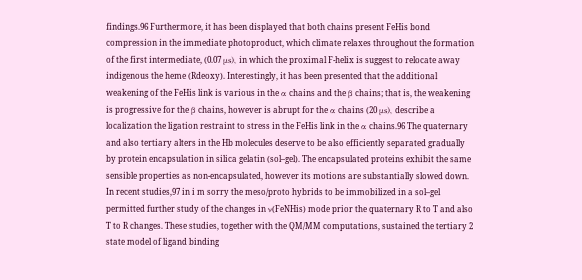findings.96 Furthermore, it has been displayed that both chains present FeHis bond compression in the immediate photoproduct, which climate relaxes throughout the formation of the first intermediate, (0.07 μs), in which the proximal F-helix is suggest to relocate away indigenous the heme (Rdeoxy). Interestingly, it has been presented that the additional weakening of the FeHis link is various in the α chains and the β chains; that is, the weakening is progressive for the β chains, however is abrupt for the α chains (20 μs), describe a localization the ligation restraint to stress in the FeHis link in the α chains.96 The quaternary and also tertiary alters in the Hb molecules deserve to be also efficiently separated gradually by protein encapsulation in silica gelatin (sol–gel). The encapsulated proteins exhibit the same sensible properties as non-encapsulated, however its motions are substantially slowed down. In recent studies,97 in i m sorry the meso/proto hybrids to be immobilized in a sol–gel permitted further study of the changes in ν(FeNHis) mode prior the quaternary R to T and also T to R changes. These studies, together with the QM/MM computations, sustained the tertiary 2 state model of ligand binding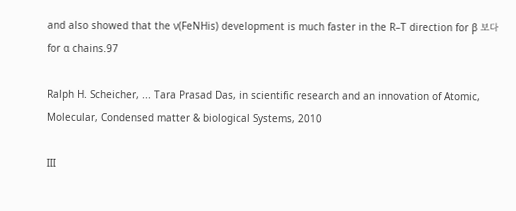and also showed that the ν(FeNHis) development is much faster in the R–T direction for β 보다 for α chains.97

Ralph H. Scheicher, ... Tara Prasad Das, in scientific research and an innovation of Atomic, Molecular, Condensed matter & biological Systems, 2010

III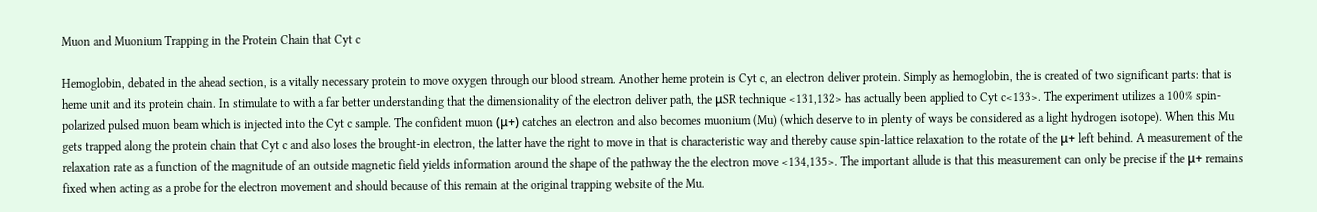Muon and Muonium Trapping in the Protein Chain that Cyt c

Hemoglobin, debated in the ahead section, is a vitally necessary protein to move oxygen through our blood stream. Another heme protein is Cyt c, an electron deliver protein. Simply as hemoglobin, the is created of two significant parts: that is heme unit and its protein chain. In stimulate to with a far better understanding that the dimensionality of the electron deliver path, the μSR technique <131,132> has actually been applied to Cyt c<133>. The experiment utilizes a 100% spin-polarized pulsed muon beam which is injected into the Cyt c sample. The confident muon (μ+) catches an electron and also becomes muonium (Mu) (which deserve to in plenty of ways be considered as a light hydrogen isotope). When this Mu gets trapped along the protein chain that Cyt c and also loses the brought-in electron, the latter have the right to move in that is characteristic way and thereby cause spin-lattice relaxation to the rotate of the μ+ left behind. A measurement of the relaxation rate as a function of the magnitude of an outside magnetic field yields information around the shape of the pathway the the electron move <134,135>. The important allude is that this measurement can only be precise if the μ+ remains fixed when acting as a probe for the electron movement and should because of this remain at the original trapping website of the Mu.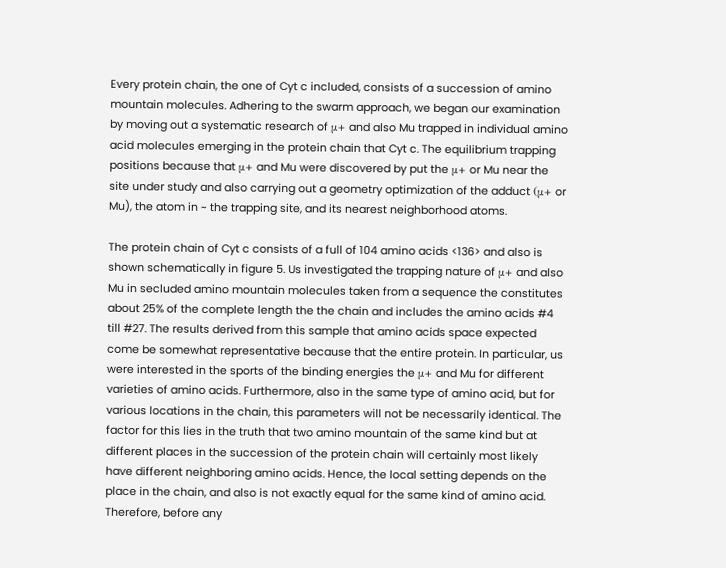Every protein chain, the one of Cyt c included, consists of a succession of amino mountain molecules. Adhering to the swarm approach, we began our examination by moving out a systematic research of μ+ and also Mu trapped in individual amino acid molecules emerging in the protein chain that Cyt c. The equilibrium trapping positions because that μ+ and Mu were discovered by put the μ+ or Mu near the site under study and also carrying out a geometry optimization of the adduct (μ+ or Mu), the atom in ~ the trapping site, and its nearest neighborhood atoms.

The protein chain of Cyt c consists of a full of 104 amino acids <136> and also is shown schematically in figure 5. Us investigated the trapping nature of μ+ and also Mu in secluded amino mountain molecules taken from a sequence the constitutes about 25% of the complete length the the chain and includes the amino acids #4 till #27. The results derived from this sample that amino acids space expected come be somewhat representative because that the entire protein. In particular, us were interested in the sports of the binding energies the μ+ and Mu for different varieties of amino acids. Furthermore, also in the same type of amino acid, but for various locations in the chain, this parameters will not be necessarily identical. The factor for this lies in the truth that two amino mountain of the same kind but at different places in the succession of the protein chain will certainly most likely have different neighboring amino acids. Hence, the local setting depends on the place in the chain, and also is not exactly equal for the same kind of amino acid. Therefore, before any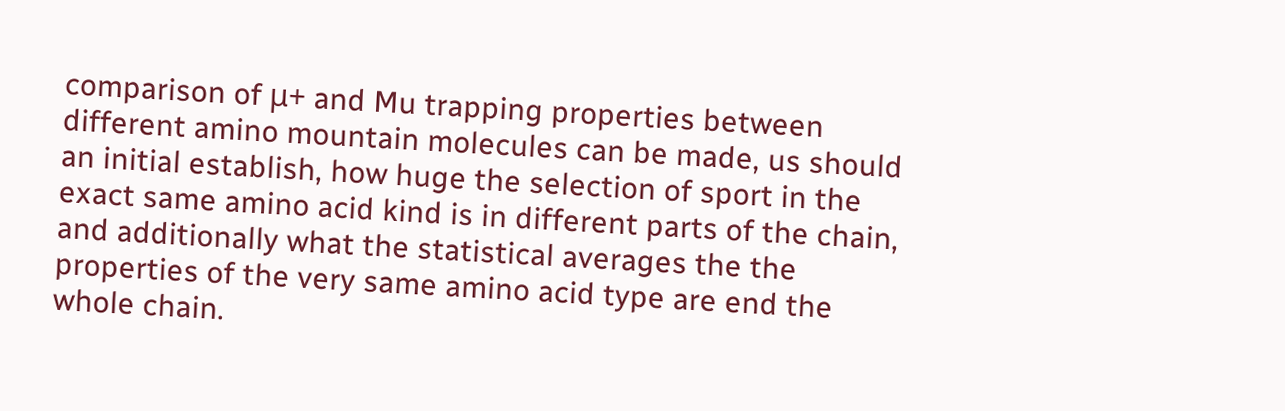comparison of μ+ and Mu trapping properties between different amino mountain molecules can be made, us should an initial establish, how huge the selection of sport in the exact same amino acid kind is in different parts of the chain, and additionally what the statistical averages the the properties of the very same amino acid type are end the whole chain.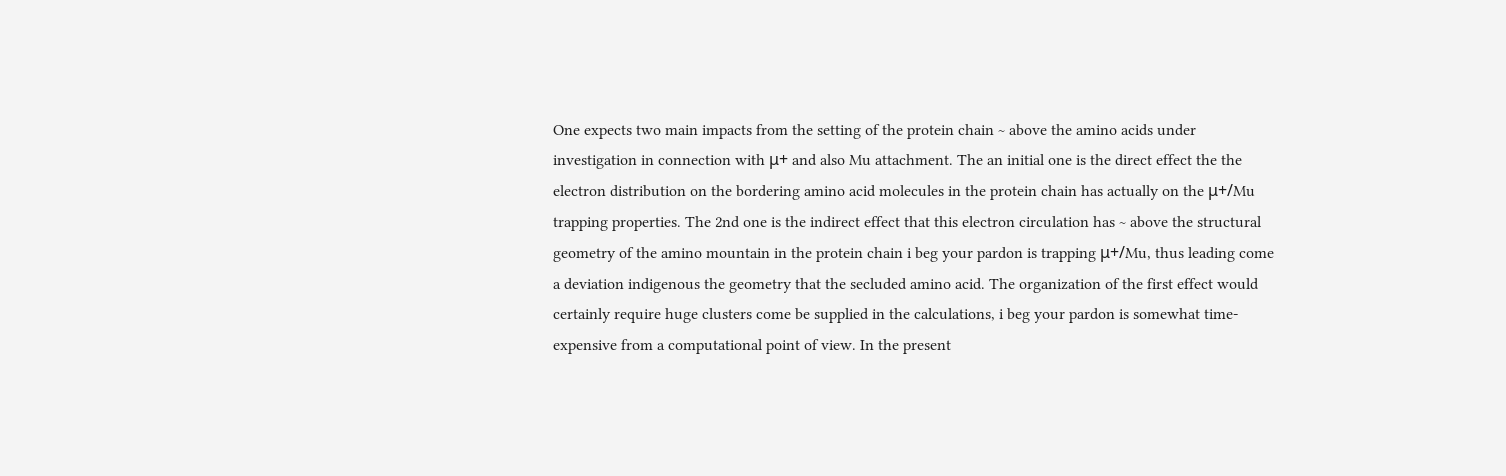One expects two main impacts from the setting of the protein chain ~ above the amino acids under investigation in connection with μ+ and also Mu attachment. The an initial one is the direct effect the the electron distribution on the bordering amino acid molecules in the protein chain has actually on the μ+/Mu trapping properties. The 2nd one is the indirect effect that this electron circulation has ~ above the structural geometry of the amino mountain in the protein chain i beg your pardon is trapping μ+/Mu, thus leading come a deviation indigenous the geometry that the secluded amino acid. The organization of the first effect would certainly require huge clusters come be supplied in the calculations, i beg your pardon is somewhat time-expensive from a computational point of view. In the present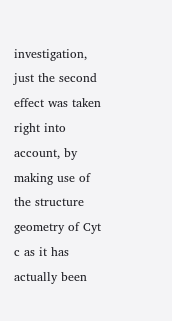investigation, just the second effect was taken right into account, by making use of the structure geometry of Cyt c as it has actually been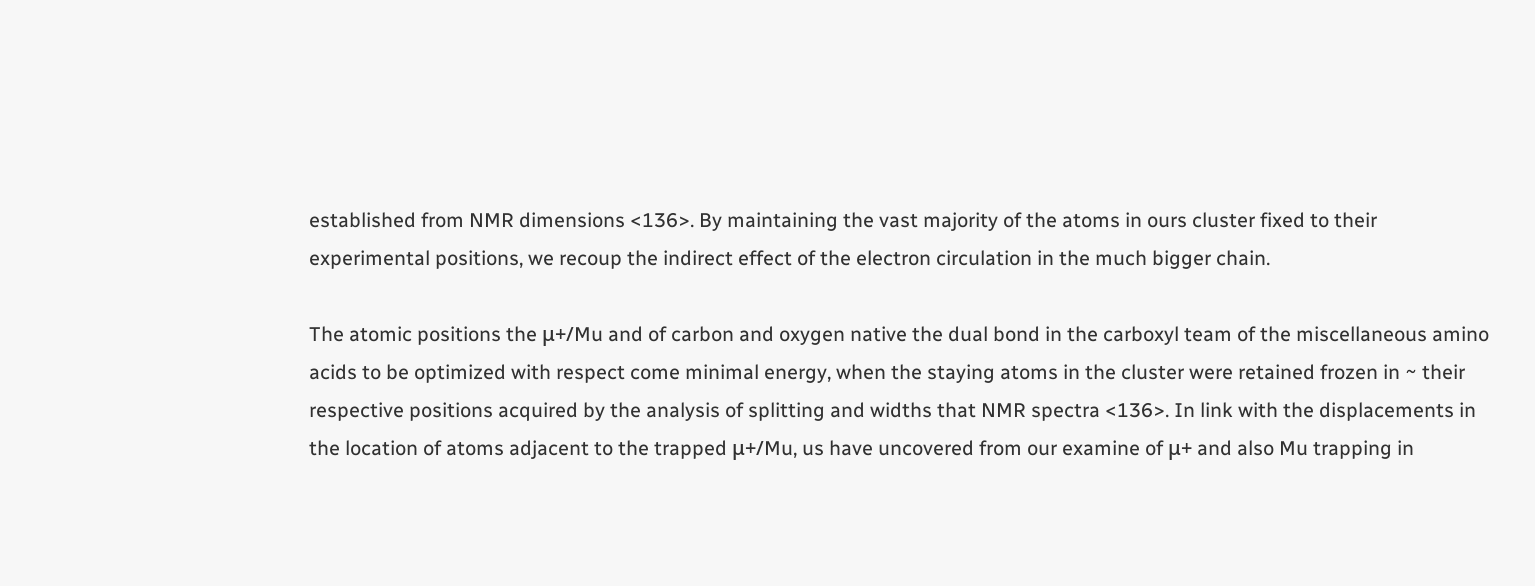established from NMR dimensions <136>. By maintaining the vast majority of the atoms in ours cluster fixed to their experimental positions, we recoup the indirect effect of the electron circulation in the much bigger chain.

The atomic positions the μ+/Mu and of carbon and oxygen native the dual bond in the carboxyl team of the miscellaneous amino acids to be optimized with respect come minimal energy, when the staying atoms in the cluster were retained frozen in ~ their respective positions acquired by the analysis of splitting and widths that NMR spectra <136>. In link with the displacements in the location of atoms adjacent to the trapped μ+/Mu, us have uncovered from our examine of μ+ and also Mu trapping in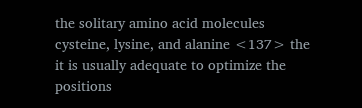the solitary amino acid molecules cysteine, lysine, and alanine <137> the it is usually adequate to optimize the positions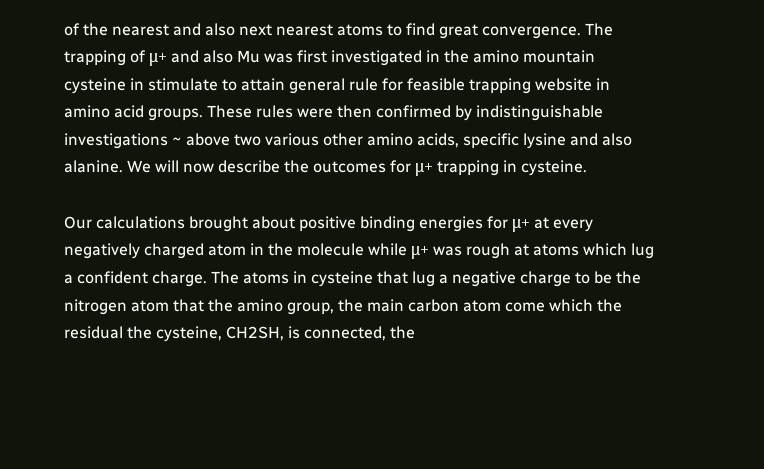of the nearest and also next nearest atoms to find great convergence. The trapping of μ+ and also Mu was first investigated in the amino mountain cysteine in stimulate to attain general rule for feasible trapping website in amino acid groups. These rules were then confirmed by indistinguishable investigations ~ above two various other amino acids, specific lysine and also alanine. We will now describe the outcomes for μ+ trapping in cysteine.

Our calculations brought about positive binding energies for μ+ at every negatively charged atom in the molecule while μ+ was rough at atoms which lug a confident charge. The atoms in cysteine that lug a negative charge to be the nitrogen atom that the amino group, the main carbon atom come which the residual the cysteine, CH2SH, is connected, the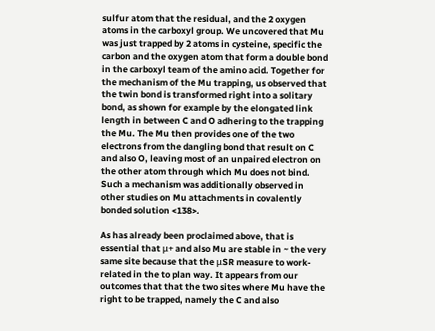sulfur atom that the residual, and the 2 oxygen atoms in the carboxyl group. We uncovered that Mu was just trapped by 2 atoms in cysteine, specific the carbon and the oxygen atom that form a double bond in the carboxyl team of the amino acid. Together for the mechanism of the Mu trapping, us observed that the twin bond is transformed right into a solitary bond, as shown for example by the elongated link length in between C and O adhering to the trapping the Mu. The Mu then provides one of the two electrons from the dangling bond that result on C and also O, leaving most of an unpaired electron on the other atom through which Mu does not bind. Such a mechanism was additionally observed in other studies on Mu attachments in covalently bonded solution <138>.

As has already been proclaimed above, that is essential that μ+ and also Mu are stable in ~ the very same site because that the μSR measure to work-related in the to plan way. It appears from our outcomes that that the two sites where Mu have the right to be trapped, namely the C and also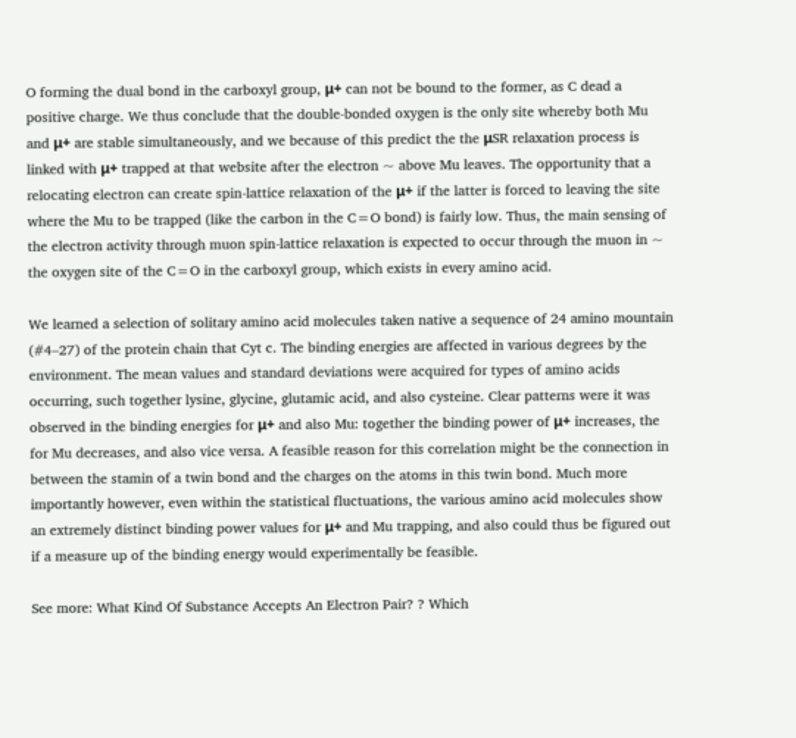O forming the dual bond in the carboxyl group, μ+ can not be bound to the former, as C dead a positive charge. We thus conclude that the double-bonded oxygen is the only site whereby both Mu and μ+ are stable simultaneously, and we because of this predict the the μSR relaxation process is linked with μ+ trapped at that website after the electron ~ above Mu leaves. The opportunity that a relocating electron can create spin-lattice relaxation of the μ+ if the latter is forced to leaving the site where the Mu to be trapped (like the carbon in the C=O bond) is fairly low. Thus, the main sensing of the electron activity through muon spin-lattice relaxation is expected to occur through the muon in ~ the oxygen site of the C=O in the carboxyl group, which exists in every amino acid.

We learned a selection of solitary amino acid molecules taken native a sequence of 24 amino mountain (#4–27) of the protein chain that Cyt c. The binding energies are affected in various degrees by the environment. The mean values and standard deviations were acquired for types of amino acids occurring, such together lysine, glycine, glutamic acid, and also cysteine. Clear patterns were it was observed in the binding energies for μ+ and also Mu: together the binding power of μ+ increases, the for Mu decreases, and also vice versa. A feasible reason for this correlation might be the connection in between the stamin of a twin bond and the charges on the atoms in this twin bond. Much more importantly however, even within the statistical fluctuations, the various amino acid molecules show an extremely distinct binding power values for μ+ and Mu trapping, and also could thus be figured out if a measure up of the binding energy would experimentally be feasible.

See more: What Kind Of Substance Accepts An Electron Pair? ? Which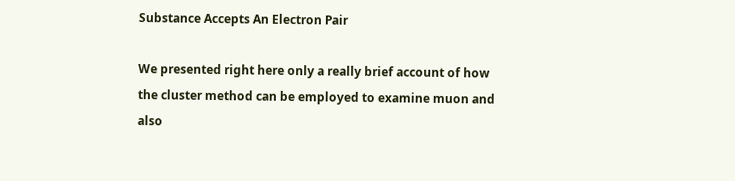Substance Accepts An Electron Pair

We presented right here only a really brief account of how the cluster method can be employed to examine muon and also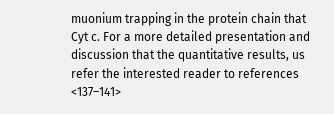muonium trapping in the protein chain that Cyt c. For a more detailed presentation and discussion that the quantitative results, us refer the interested reader to references <137–141>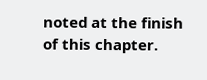noted at the finish of this chapter.